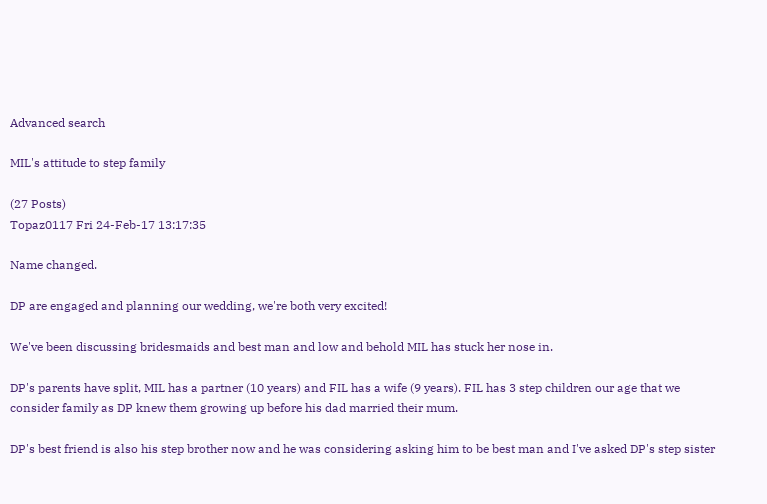Advanced search

MIL's attitude to step family

(27 Posts)
Topaz0117 Fri 24-Feb-17 13:17:35

Name changed.

DP are engaged and planning our wedding, we're both very excited!

We've been discussing bridesmaids and best man and low and behold MIL has stuck her nose in.

DP's parents have split, MIL has a partner (10 years) and FIL has a wife (9 years). FIL has 3 step children our age that we consider family as DP knew them growing up before his dad married their mum.

DP's best friend is also his step brother now and he was considering asking him to be best man and I've asked DP's step sister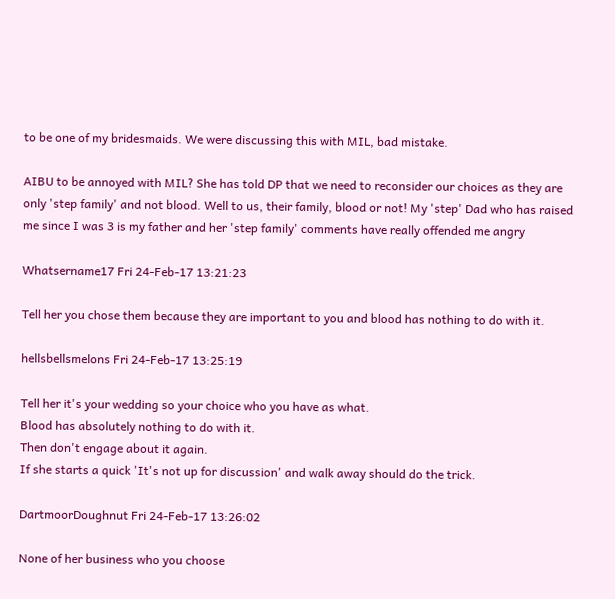to be one of my bridesmaids. We were discussing this with MIL, bad mistake.

AIBU to be annoyed with MIL? She has told DP that we need to reconsider our choices as they are only 'step family' and not blood. Well to us, their family, blood or not! My 'step' Dad who has raised me since I was 3 is my father and her 'step family' comments have really offended me angry

Whatsername17 Fri 24-Feb-17 13:21:23

Tell her you chose them because they are important to you and blood has nothing to do with it.

hellsbellsmelons Fri 24-Feb-17 13:25:19

Tell her it's your wedding so your choice who you have as what.
Blood has absolutely nothing to do with it.
Then don't engage about it again.
If she starts a quick 'It's not up for discussion' and walk away should do the trick.

DartmoorDoughnut Fri 24-Feb-17 13:26:02

None of her business who you choose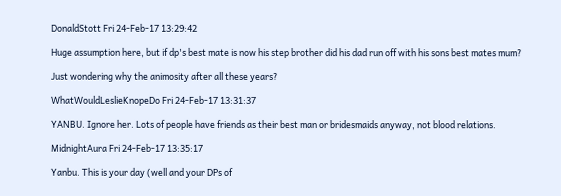DonaldStott Fri 24-Feb-17 13:29:42

Huge assumption here, but if dp's best mate is now his step brother did his dad run off with his sons best mates mum?

Just wondering why the animosity after all these years?

WhatWouldLeslieKnopeDo Fri 24-Feb-17 13:31:37

YANBU. Ignore her. Lots of people have friends as their best man or bridesmaids anyway, not blood relations.

MidnightAura Fri 24-Feb-17 13:35:17

Yanbu. This is your day (well and your DPs of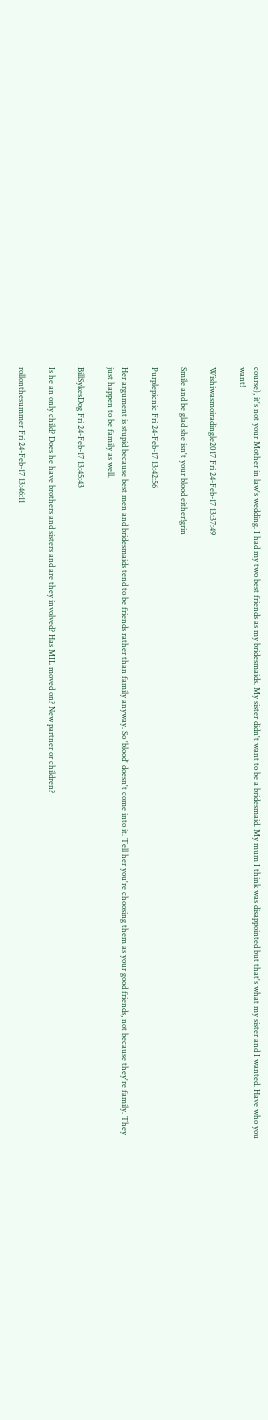course), it's not your Mother in law's wedding. I had my two best friends as my bridesmaids. My sister didn't want to be a bridesmaid. My mum I think was disappointed but that's what my sister and I wanted. Have who you want!

Wishiwasmoiradingle2017 Fri 24-Feb-17 13:37:49

Smile and be glad she isn't your blood either!grin

Purplepicnic Fri 24-Feb-17 13:42:56

Her argument is stupid because best men and bridesmaids tend to be friends rather than family anyway. So 'blood' doesn't come into it. Tell her you're choosing them as your good friends, not because they're family. They just happen to be family as well.

BillSykesDog Fri 24-Feb-17 13:45:43

Is he an only child? Does he have brothers and sisters and are they involved? Has MIL moved on? New partner or children?

rollonthesummer Fri 24-Feb-17 13:46:11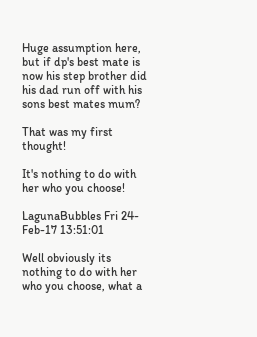Huge assumption here, but if dp's best mate is now his step brother did his dad run off with his sons best mates mum?

That was my first thought!

It's nothing to do with her who you choose!

LagunaBubbles Fri 24-Feb-17 13:51:01

Well obviously its nothing to do with her who you choose, what a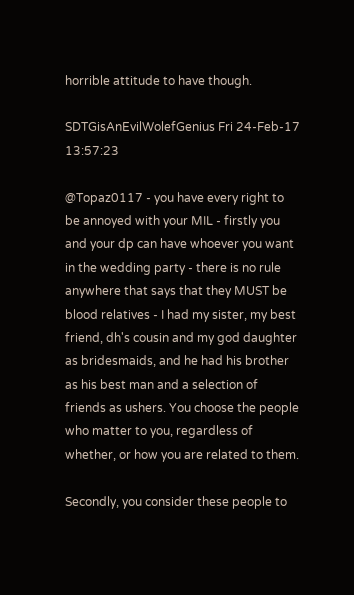horrible attitude to have though.

SDTGisAnEvilWolefGenius Fri 24-Feb-17 13:57:23

@Topaz0117 - you have every right to be annoyed with your MIL - firstly you and your dp can have whoever you want in the wedding party - there is no rule anywhere that says that they MUST be blood relatives - I had my sister, my best friend, dh's cousin and my god daughter as bridesmaids, and he had his brother as his best man and a selection of friends as ushers. You choose the people who matter to you, regardless of whether, or how you are related to them.

Secondly, you consider these people to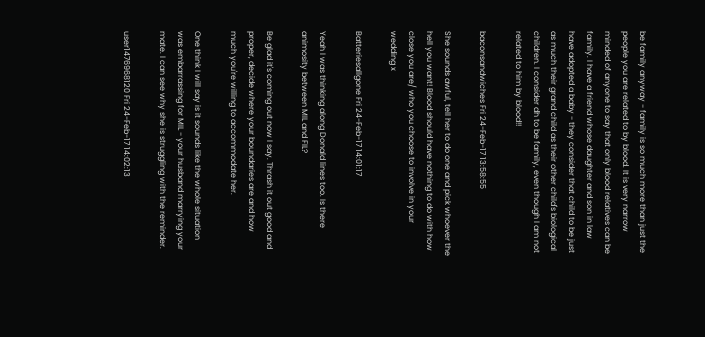be family anyway - family is so much more than just the people you are related to by blood. It is very narrow minded of anyone to say that only blood relatives can be family. I have a friend whose daughter and son in law have adopted a baby - they consider that child to be just as much their grand child as their other child's biological children. I consider dh to be family, even though I am not related to him by blood!!

baconsandwiches Fri 24-Feb-17 13:58:55

She sounds awful, tell her to do one and pick whoever the hell you want! Blood should have nothing to do with how close you are/ who you choose to involve in your wedding x

Batteriesallgone Fri 24-Feb-17 14:01:17

Yeah I was thinking along Donald lines too. Is there animosity between MIL and FIL?

Be glad it's coming out now I say. Thrash it out good and proper, decide where your boundaries are and how much you're willing to accommodate her.

One think I will say is it sounds like the whole situation was embarrassing for MIL - your husband marrying your mate. I can see why she is struggling with the reminder.

user1476968120 Fri 24-Feb-17 14:02:13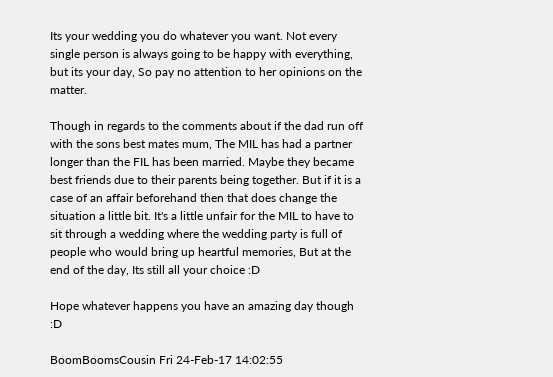Its your wedding you do whatever you want. Not every single person is always going to be happy with everything, but its your day, So pay no attention to her opinions on the matter.

Though in regards to the comments about if the dad run off with the sons best mates mum, The MIL has had a partner longer than the FIL has been married. Maybe they became best friends due to their parents being together. But if it is a case of an affair beforehand then that does change the situation a little bit. It's a little unfair for the MIL to have to sit through a wedding where the wedding party is full of people who would bring up heartful memories, But at the end of the day, Its still all your choice :D

Hope whatever happens you have an amazing day though :D

BoomBoomsCousin Fri 24-Feb-17 14:02:55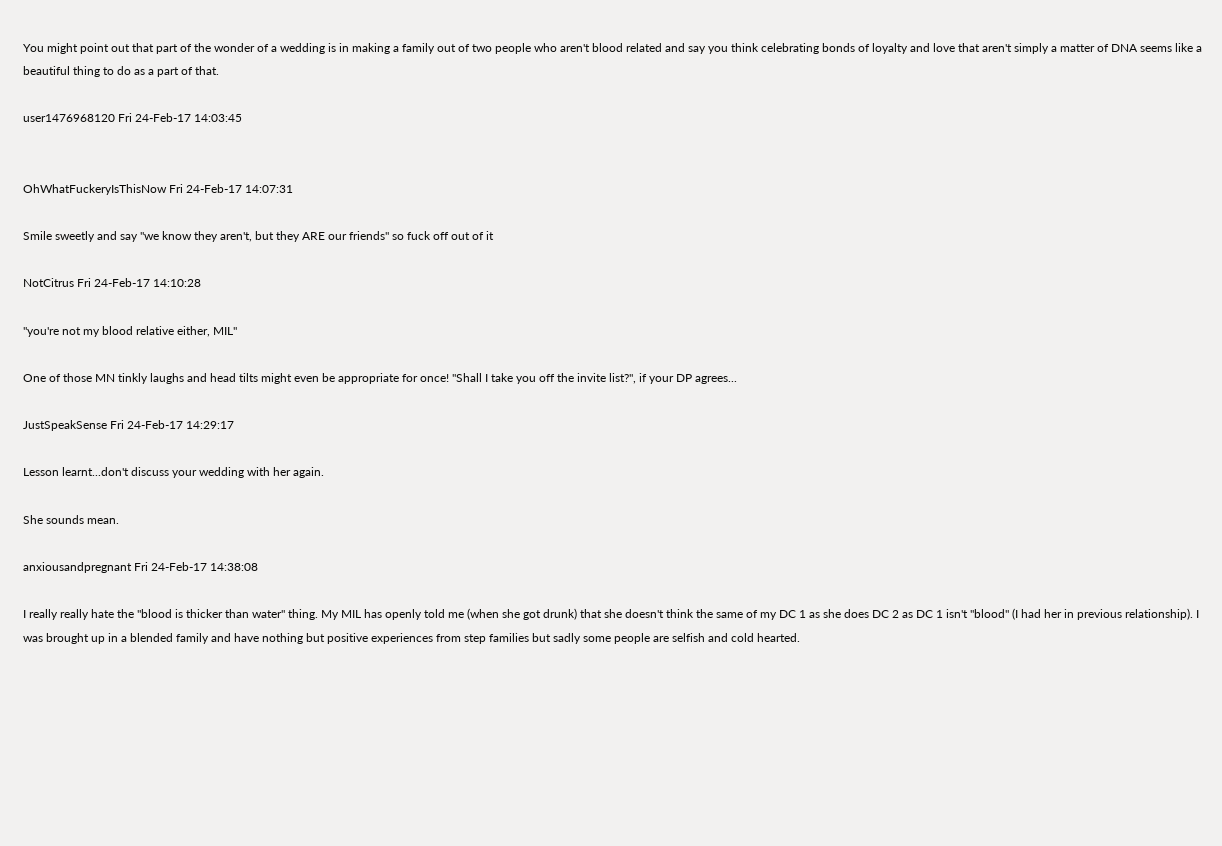You might point out that part of the wonder of a wedding is in making a family out of two people who aren't blood related and say you think celebrating bonds of loyalty and love that aren't simply a matter of DNA seems like a beautiful thing to do as a part of that.

user1476968120 Fri 24-Feb-17 14:03:45


OhWhatFuckeryIsThisNow Fri 24-Feb-17 14:07:31

Smile sweetly and say "we know they aren't, but they ARE our friends" so fuck off out of it

NotCitrus Fri 24-Feb-17 14:10:28

"you're not my blood relative either, MIL"

One of those MN tinkly laughs and head tilts might even be appropriate for once! "Shall I take you off the invite list?", if your DP agrees...

JustSpeakSense Fri 24-Feb-17 14:29:17

Lesson learnt...don't discuss your wedding with her again.

She sounds mean.

anxiousandpregnant Fri 24-Feb-17 14:38:08

I really really hate the "blood is thicker than water" thing. My MIL has openly told me (when she got drunk) that she doesn't think the same of my DC 1 as she does DC 2 as DC 1 isn't "blood" (I had her in previous relationship). I was brought up in a blended family and have nothing but positive experiences from step families but sadly some people are selfish and cold hearted.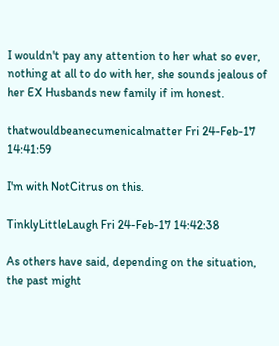I wouldn't pay any attention to her what so ever, nothing at all to do with her, she sounds jealous of her EX Husbands new family if im honest.

thatwouldbeanecumenicalmatter Fri 24-Feb-17 14:41:59

I'm with NotCitrus on this.

TinklyLittleLaugh Fri 24-Feb-17 14:42:38

As others have said, depending on the situation, the past might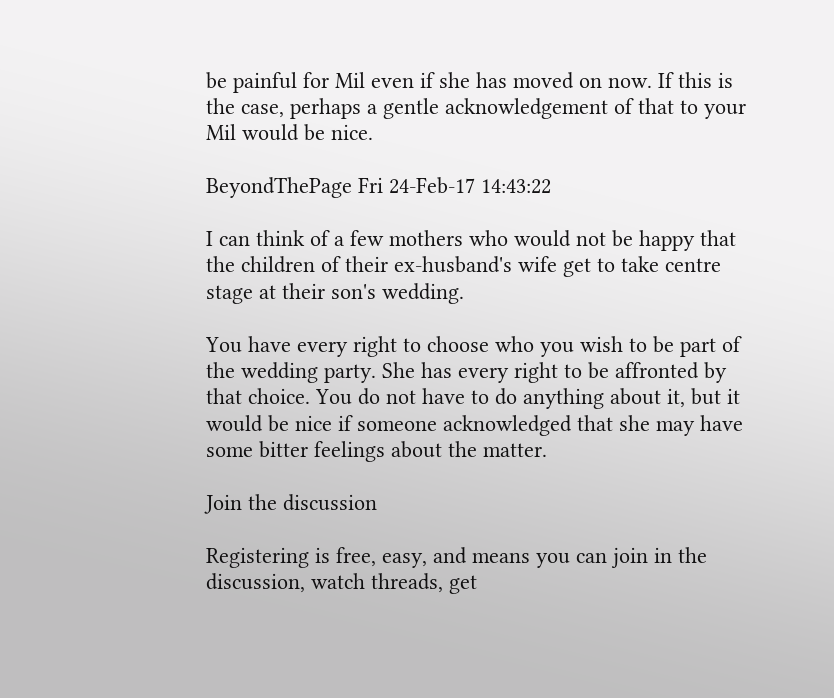be painful for Mil even if she has moved on now. If this is the case, perhaps a gentle acknowledgement of that to your Mil would be nice.

BeyondThePage Fri 24-Feb-17 14:43:22

I can think of a few mothers who would not be happy that the children of their ex-husband's wife get to take centre stage at their son's wedding.

You have every right to choose who you wish to be part of the wedding party. She has every right to be affronted by that choice. You do not have to do anything about it, but it would be nice if someone acknowledged that she may have some bitter feelings about the matter.

Join the discussion

Registering is free, easy, and means you can join in the discussion, watch threads, get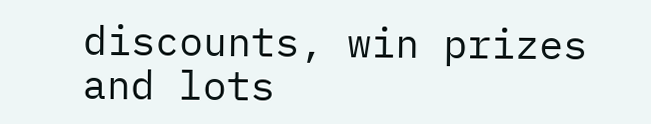discounts, win prizes and lots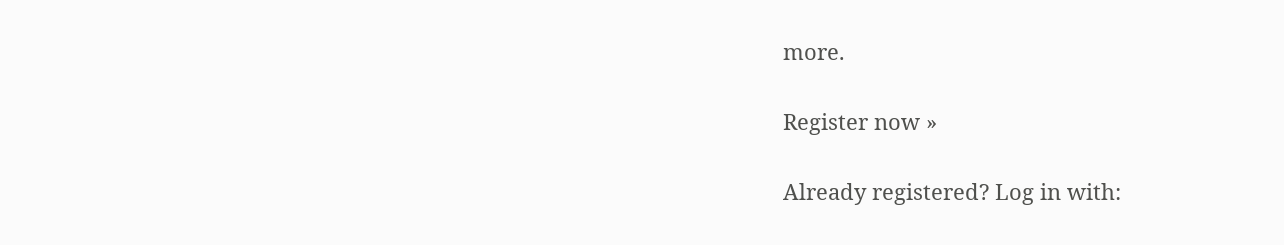more.

Register now »

Already registered? Log in with: